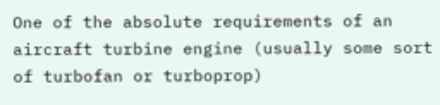One of the absolute requirements of an aircraft turbine engine (usually some sort of turbofan or turboprop)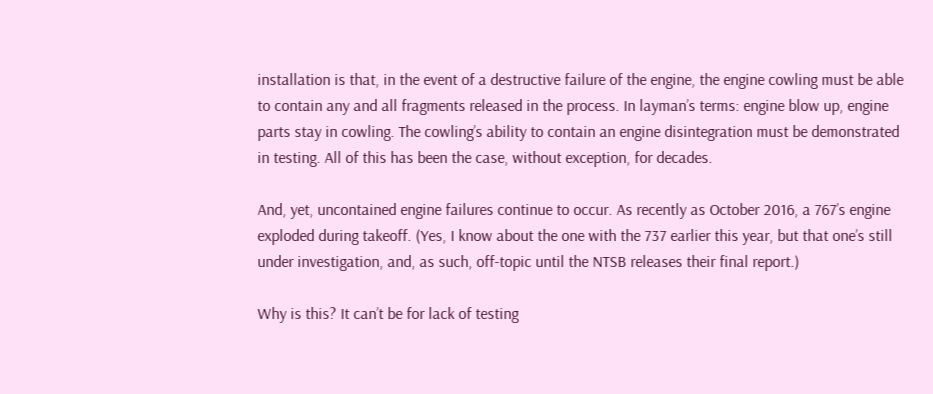installation is that, in the event of a destructive failure of the engine, the engine cowling must be able to contain any and all fragments released in the process. In layman’s terms: engine blow up, engine parts stay in cowling. The cowling’s ability to contain an engine disintegration must be demonstrated in testing. All of this has been the case, without exception, for decades.

And, yet, uncontained engine failures continue to occur. As recently as October 2016, a 767’s engine exploded during takeoff. (Yes, I know about the one with the 737 earlier this year, but that one’s still under investigation, and, as such, off-topic until the NTSB releases their final report.)

Why is this? It can’t be for lack of testing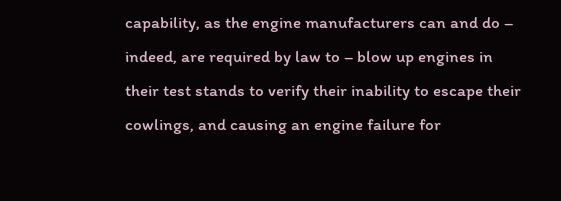capability, as the engine manufacturers can and do – indeed, are required by law to – blow up engines in their test stands to verify their inability to escape their cowlings, and causing an engine failure for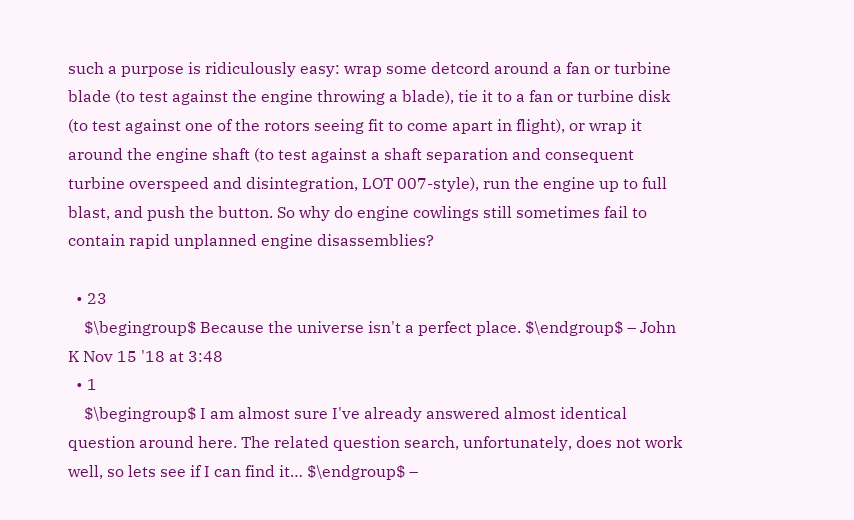such a purpose is ridiculously easy: wrap some detcord around a fan or turbine blade (to test against the engine throwing a blade), tie it to a fan or turbine disk (to test against one of the rotors seeing fit to come apart in flight), or wrap it around the engine shaft (to test against a shaft separation and consequent turbine overspeed and disintegration, LOT 007-style), run the engine up to full blast, and push the button. So why do engine cowlings still sometimes fail to contain rapid unplanned engine disassemblies?

  • 23
    $\begingroup$ Because the universe isn't a perfect place. $\endgroup$ – John K Nov 15 '18 at 3:48
  • 1
    $\begingroup$ I am almost sure I've already answered almost identical question around here. The related question search, unfortunately, does not work well, so lets see if I can find it… $\endgroup$ –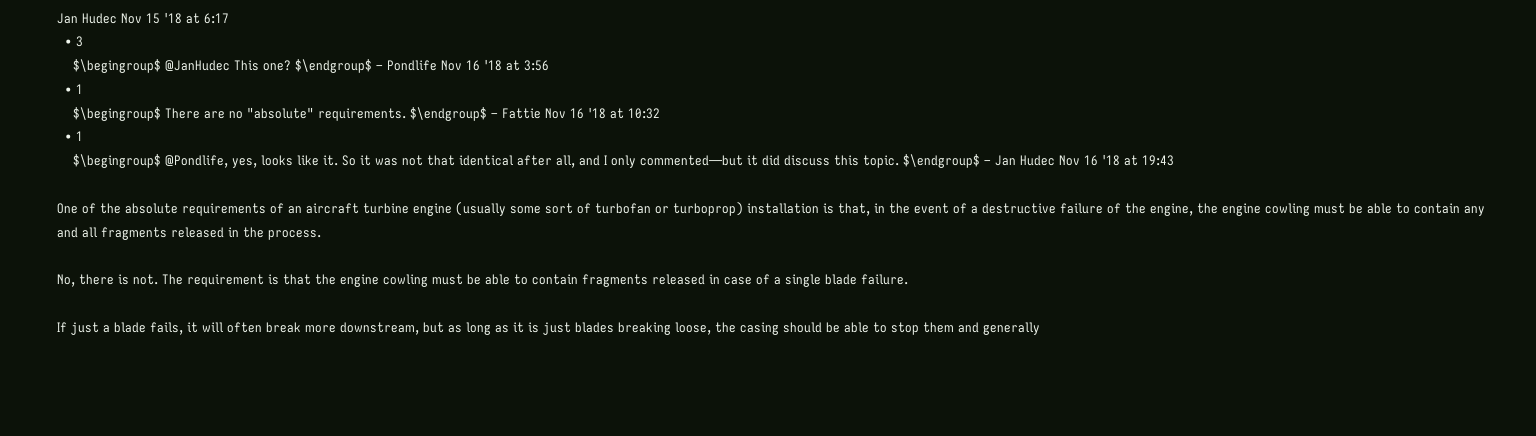Jan Hudec Nov 15 '18 at 6:17
  • 3
    $\begingroup$ @JanHudec This one? $\endgroup$ – Pondlife Nov 16 '18 at 3:56
  • 1
    $\begingroup$ There are no "absolute" requirements. $\endgroup$ – Fattie Nov 16 '18 at 10:32
  • 1
    $\begingroup$ @Pondlife, yes, looks like it. So it was not that identical after all, and I only commented—but it did discuss this topic. $\endgroup$ – Jan Hudec Nov 16 '18 at 19:43

One of the absolute requirements of an aircraft turbine engine (usually some sort of turbofan or turboprop) installation is that, in the event of a destructive failure of the engine, the engine cowling must be able to contain any and all fragments released in the process.

No, there is not. The requirement is that the engine cowling must be able to contain fragments released in case of a single blade failure.

If just a blade fails, it will often break more downstream, but as long as it is just blades breaking loose, the casing should be able to stop them and generally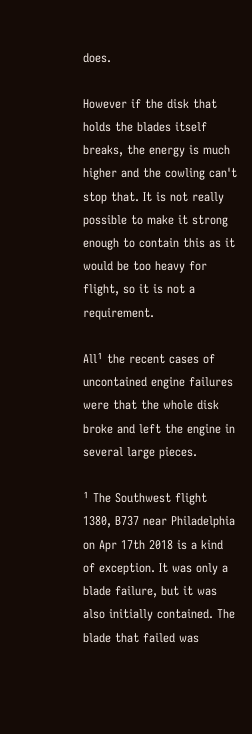does.

However if the disk that holds the blades itself breaks, the energy is much higher and the cowling can't stop that. It is not really possible to make it strong enough to contain this as it would be too heavy for flight, so it is not a requirement.

All¹ the recent cases of uncontained engine failures were that the whole disk broke and left the engine in several large pieces.

¹ The Southwest flight 1380, B737 near Philadelphia on Apr 17th 2018 is a kind of exception. It was only a blade failure, but it was also initially contained. The blade that failed was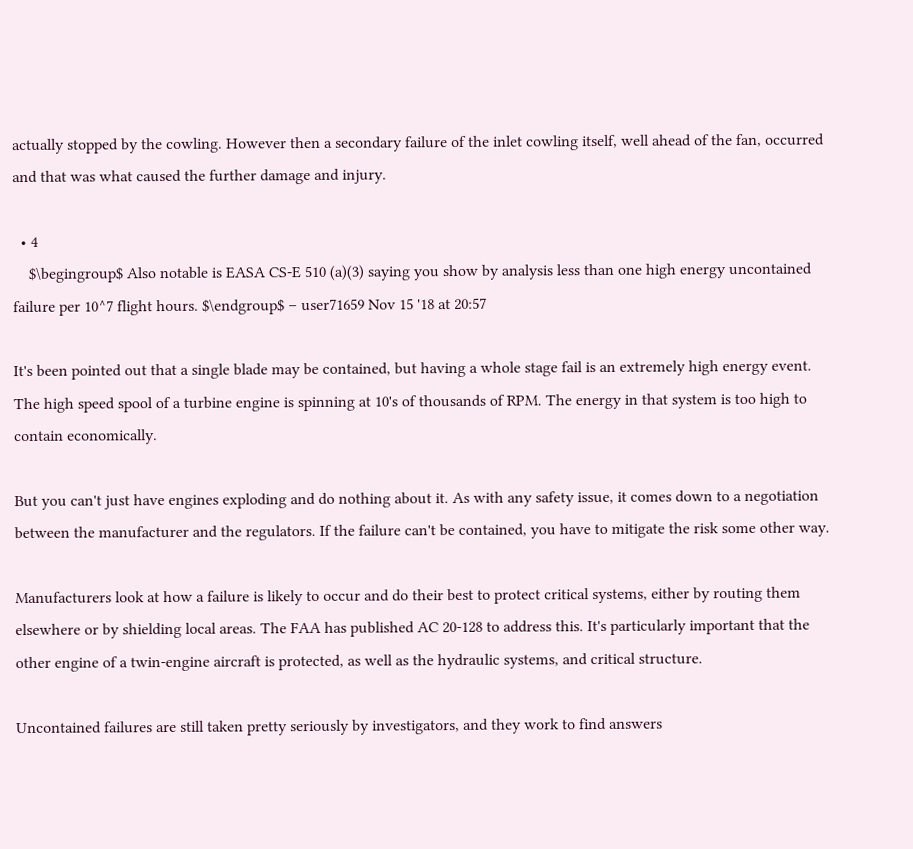actually stopped by the cowling. However then a secondary failure of the inlet cowling itself, well ahead of the fan, occurred and that was what caused the further damage and injury.

  • 4
    $\begingroup$ Also notable is EASA CS-E 510 (a)(3) saying you show by analysis less than one high energy uncontained failure per 10^7 flight hours. $\endgroup$ – user71659 Nov 15 '18 at 20:57

It's been pointed out that a single blade may be contained, but having a whole stage fail is an extremely high energy event. The high speed spool of a turbine engine is spinning at 10's of thousands of RPM. The energy in that system is too high to contain economically.

But you can't just have engines exploding and do nothing about it. As with any safety issue, it comes down to a negotiation between the manufacturer and the regulators. If the failure can't be contained, you have to mitigate the risk some other way.

Manufacturers look at how a failure is likely to occur and do their best to protect critical systems, either by routing them elsewhere or by shielding local areas. The FAA has published AC 20-128 to address this. It's particularly important that the other engine of a twin-engine aircraft is protected, as well as the hydraulic systems, and critical structure.

Uncontained failures are still taken pretty seriously by investigators, and they work to find answers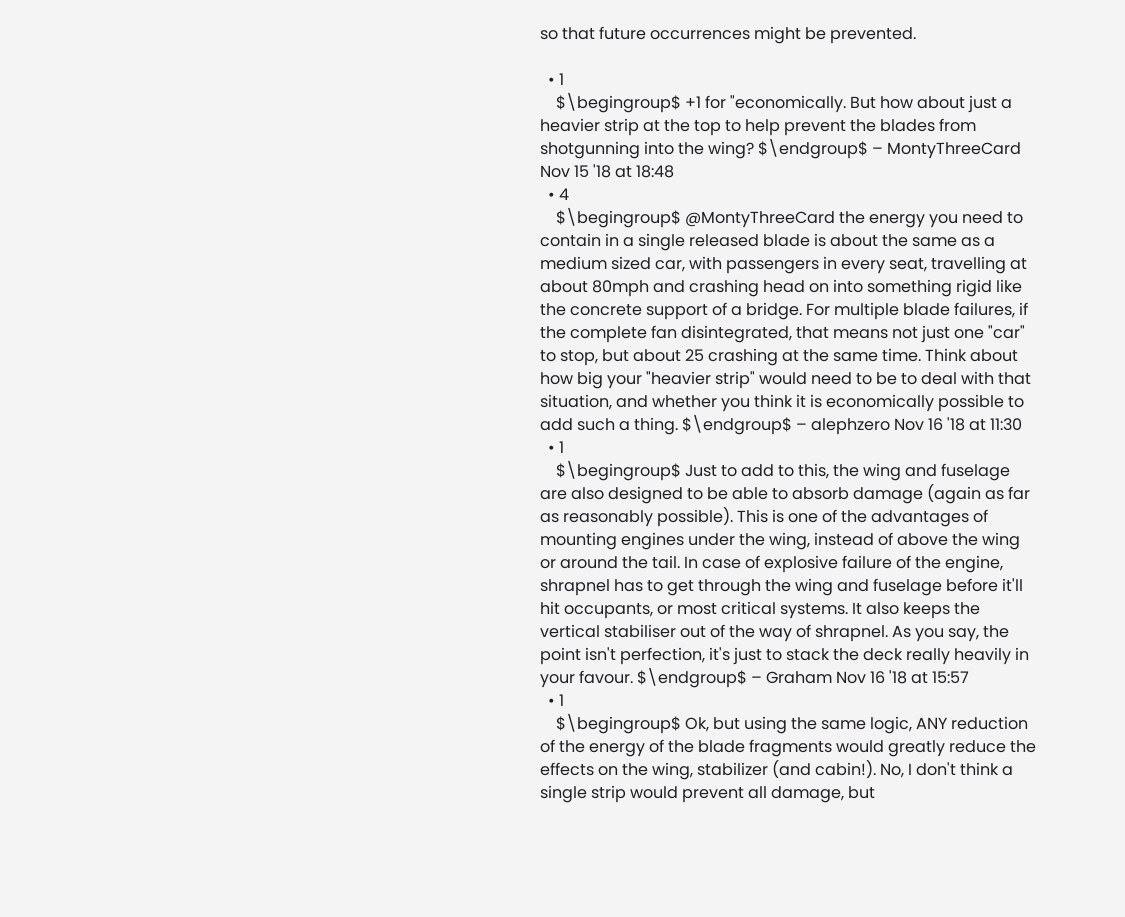so that future occurrences might be prevented.

  • 1
    $\begingroup$ +1 for "economically. But how about just a heavier strip at the top to help prevent the blades from shotgunning into the wing? $\endgroup$ – MontyThreeCard Nov 15 '18 at 18:48
  • 4
    $\begingroup$ @MontyThreeCard the energy you need to contain in a single released blade is about the same as a medium sized car, with passengers in every seat, travelling at about 80mph and crashing head on into something rigid like the concrete support of a bridge. For multiple blade failures, if the complete fan disintegrated, that means not just one "car" to stop, but about 25 crashing at the same time. Think about how big your "heavier strip" would need to be to deal with that situation, and whether you think it is economically possible to add such a thing. $\endgroup$ – alephzero Nov 16 '18 at 11:30
  • 1
    $\begingroup$ Just to add to this, the wing and fuselage are also designed to be able to absorb damage (again as far as reasonably possible). This is one of the advantages of mounting engines under the wing, instead of above the wing or around the tail. In case of explosive failure of the engine, shrapnel has to get through the wing and fuselage before it'll hit occupants, or most critical systems. It also keeps the vertical stabiliser out of the way of shrapnel. As you say, the point isn't perfection, it's just to stack the deck really heavily in your favour. $\endgroup$ – Graham Nov 16 '18 at 15:57
  • 1
    $\begingroup$ Ok, but using the same logic, ANY reduction of the energy of the blade fragments would greatly reduce the effects on the wing, stabilizer (and cabin!). No, I don't think a single strip would prevent all damage, but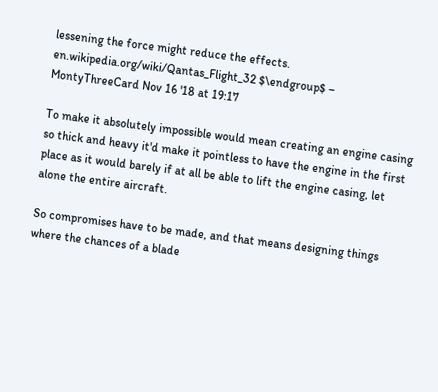lessening the force might reduce the effects. en.wikipedia.org/wiki/Qantas_Flight_32 $\endgroup$ – MontyThreeCard Nov 16 '18 at 19:17

To make it absolutely impossible would mean creating an engine casing so thick and heavy it'd make it pointless to have the engine in the first place as it would barely if at all be able to lift the engine casing, let alone the entire aircraft.

So compromises have to be made, and that means designing things where the chances of a blade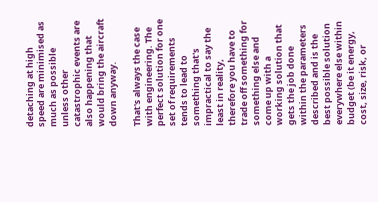detaching at high speed are minimised as much as possible unless other catastrophic events are also happening that would bring the aircraft down anyway.

That's always the case with engineering. The perfect solution for one set of requirements tends to lead to something that's impractical to say the least in reality, therefore you have to trade off something for something else and come up with a working solution that gets the job done within the parameters described and is the best possible solution everywhere else within budget (be it energy, cost, size, risk, or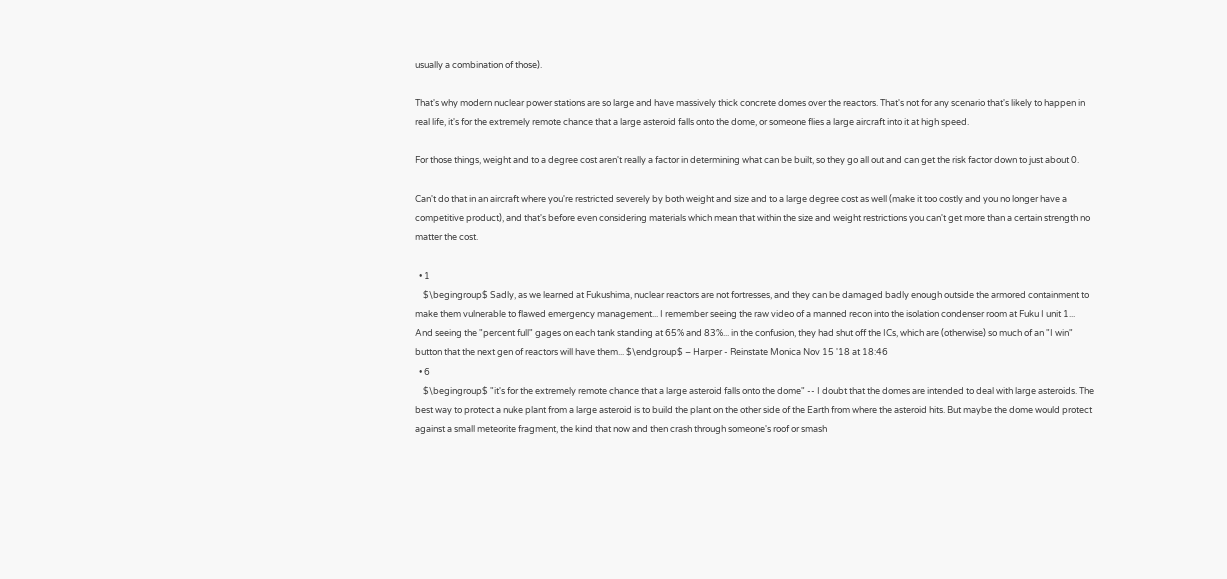usually a combination of those).

That's why modern nuclear power stations are so large and have massively thick concrete domes over the reactors. That's not for any scenario that's likely to happen in real life, it's for the extremely remote chance that a large asteroid falls onto the dome, or someone flies a large aircraft into it at high speed.

For those things, weight and to a degree cost aren't really a factor in determining what can be built, so they go all out and can get the risk factor down to just about 0.

Can't do that in an aircraft where you're restricted severely by both weight and size and to a large degree cost as well (make it too costly and you no longer have a competitive product), and that's before even considering materials which mean that within the size and weight restrictions you can't get more than a certain strength no matter the cost.

  • 1
    $\begingroup$ Sadly, as we learned at Fukushima, nuclear reactors are not fortresses, and they can be damaged badly enough outside the armored containment to make them vulnerable to flawed emergency management... I remember seeing the raw video of a manned recon into the isolation condenser room at Fuku I unit 1... And seeing the "percent full" gages on each tank standing at 65% and 83%... in the confusion, they had shut off the ICs, which are (otherwise) so much of an "I win" button that the next gen of reactors will have them... $\endgroup$ – Harper - Reinstate Monica Nov 15 '18 at 18:46
  • 6
    $\begingroup$ "it's for the extremely remote chance that a large asteroid falls onto the dome" -- I doubt that the domes are intended to deal with large asteroids. The best way to protect a nuke plant from a large asteroid is to build the plant on the other side of the Earth from where the asteroid hits. But maybe the dome would protect against a small meteorite fragment, the kind that now and then crash through someone's roof or smash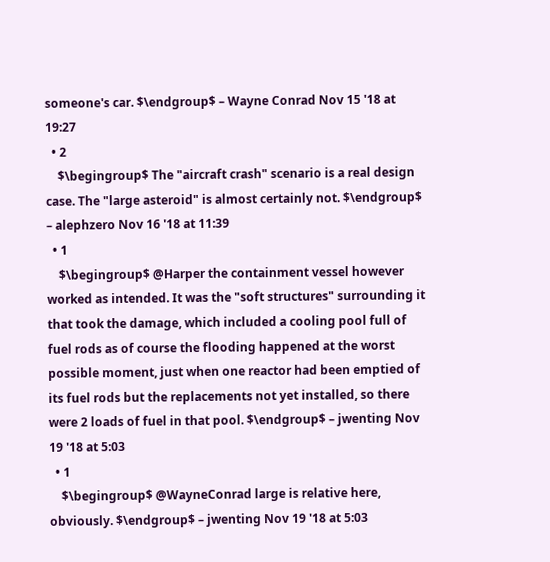someone's car. $\endgroup$ – Wayne Conrad Nov 15 '18 at 19:27
  • 2
    $\begingroup$ The "aircraft crash" scenario is a real design case. The "large asteroid" is almost certainly not. $\endgroup$ – alephzero Nov 16 '18 at 11:39
  • 1
    $\begingroup$ @Harper the containment vessel however worked as intended. It was the "soft structures" surrounding it that took the damage, which included a cooling pool full of fuel rods as of course the flooding happened at the worst possible moment, just when one reactor had been emptied of its fuel rods but the replacements not yet installed, so there were 2 loads of fuel in that pool. $\endgroup$ – jwenting Nov 19 '18 at 5:03
  • 1
    $\begingroup$ @WayneConrad large is relative here, obviously. $\endgroup$ – jwenting Nov 19 '18 at 5:03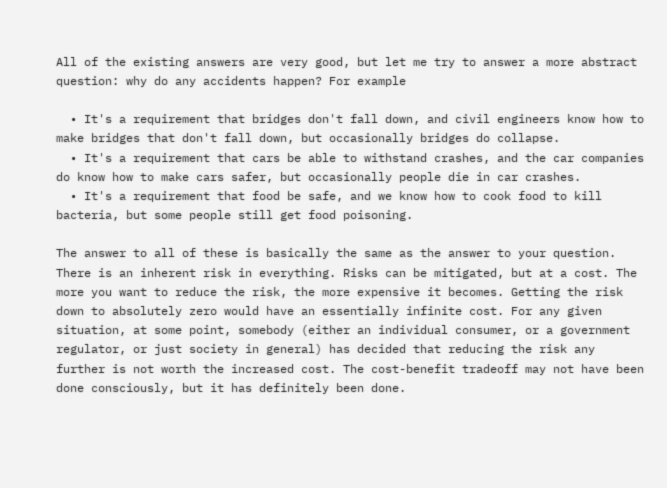All of the existing answers are very good, but let me try to answer a more abstract question: why do any accidents happen? For example

  • It's a requirement that bridges don't fall down, and civil engineers know how to make bridges that don't fall down, but occasionally bridges do collapse.
  • It's a requirement that cars be able to withstand crashes, and the car companies do know how to make cars safer, but occasionally people die in car crashes.
  • It's a requirement that food be safe, and we know how to cook food to kill bacteria, but some people still get food poisoning.

The answer to all of these is basically the same as the answer to your question. There is an inherent risk in everything. Risks can be mitigated, but at a cost. The more you want to reduce the risk, the more expensive it becomes. Getting the risk down to absolutely zero would have an essentially infinite cost. For any given situation, at some point, somebody (either an individual consumer, or a government regulator, or just society in general) has decided that reducing the risk any further is not worth the increased cost. The cost-benefit tradeoff may not have been done consciously, but it has definitely been done.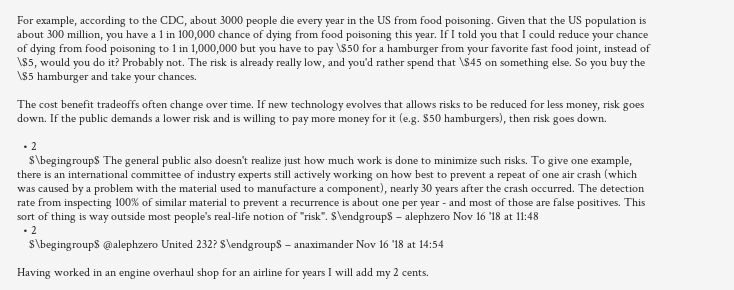For example, according to the CDC, about 3000 people die every year in the US from food poisoning. Given that the US population is about 300 million, you have a 1 in 100,000 chance of dying from food poisoning this year. If I told you that I could reduce your chance of dying from food poisoning to 1 in 1,000,000 but you have to pay \$50 for a hamburger from your favorite fast food joint, instead of \$5, would you do it? Probably not. The risk is already really low, and you'd rather spend that \$45 on something else. So you buy the \$5 hamburger and take your chances.

The cost benefit tradeoffs often change over time. If new technology evolves that allows risks to be reduced for less money, risk goes down. If the public demands a lower risk and is willing to pay more money for it (e.g. $50 hamburgers), then risk goes down.

  • 2
    $\begingroup$ The general public also doesn't realize just how much work is done to minimize such risks. To give one example, there is an international committee of industry experts still actively working on how best to prevent a repeat of one air crash (which was caused by a problem with the material used to manufacture a component), nearly 30 years after the crash occurred. The detection rate from inspecting 100% of similar material to prevent a recurrence is about one per year - and most of those are false positives. This sort of thing is way outside most people's real-life notion of "risk". $\endgroup$ – alephzero Nov 16 '18 at 11:48
  • 2
    $\begingroup$ @alephzero United 232? $\endgroup$ – anaximander Nov 16 '18 at 14:54

Having worked in an engine overhaul shop for an airline for years I will add my 2 cents.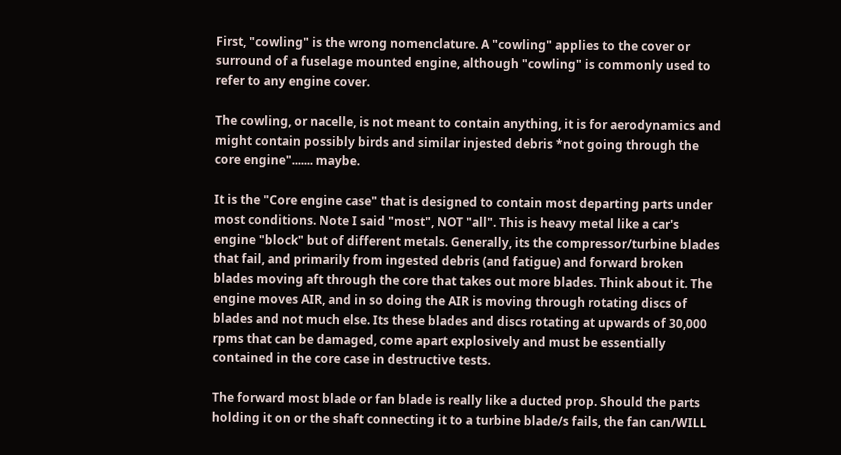First, "cowling" is the wrong nomenclature. A "cowling" applies to the cover or surround of a fuselage mounted engine, although "cowling" is commonly used to refer to any engine cover.

The cowling, or nacelle, is not meant to contain anything, it is for aerodynamics and might contain possibly birds and similar injested debris *not going through the core engine"....... maybe.

It is the "Core engine case" that is designed to contain most departing parts under most conditions. Note I said "most", NOT "all". This is heavy metal like a car's engine "block" but of different metals. Generally, its the compressor/turbine blades that fail, and primarily from ingested debris (and fatigue) and forward broken blades moving aft through the core that takes out more blades. Think about it. The engine moves AIR, and in so doing the AIR is moving through rotating discs of blades and not much else. Its these blades and discs rotating at upwards of 30,000 rpms that can be damaged, come apart explosively and must be essentially contained in the core case in destructive tests.

The forward most blade or fan blade is really like a ducted prop. Should the parts holding it on or the shaft connecting it to a turbine blade/s fails, the fan can/WILL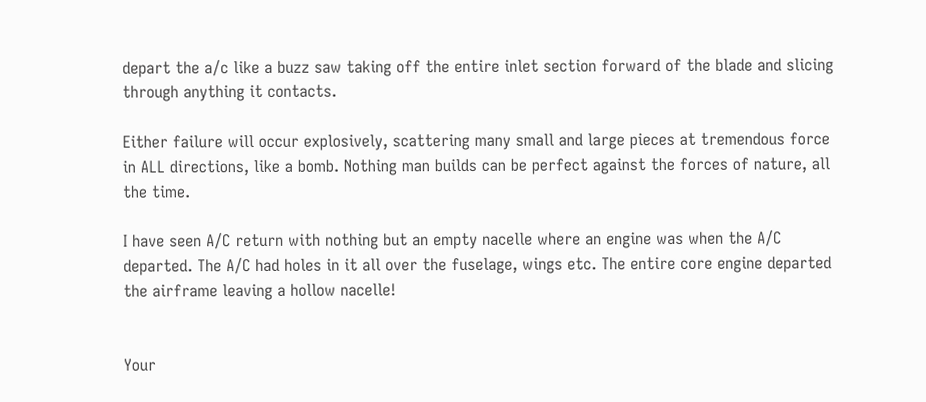depart the a/c like a buzz saw taking off the entire inlet section forward of the blade and slicing through anything it contacts.

Either failure will occur explosively, scattering many small and large pieces at tremendous force in ALL directions, like a bomb. Nothing man builds can be perfect against the forces of nature, all the time.

I have seen A/C return with nothing but an empty nacelle where an engine was when the A/C departed. The A/C had holes in it all over the fuselage, wings etc. The entire core engine departed the airframe leaving a hollow nacelle!


Your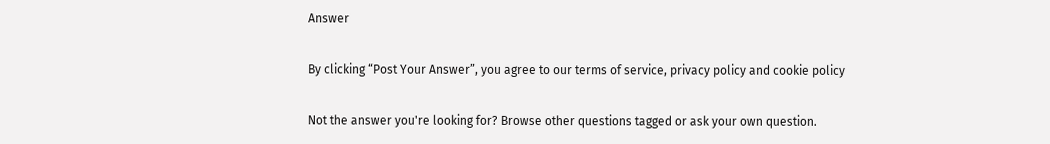Answer

By clicking “Post Your Answer”, you agree to our terms of service, privacy policy and cookie policy

Not the answer you're looking for? Browse other questions tagged or ask your own question.